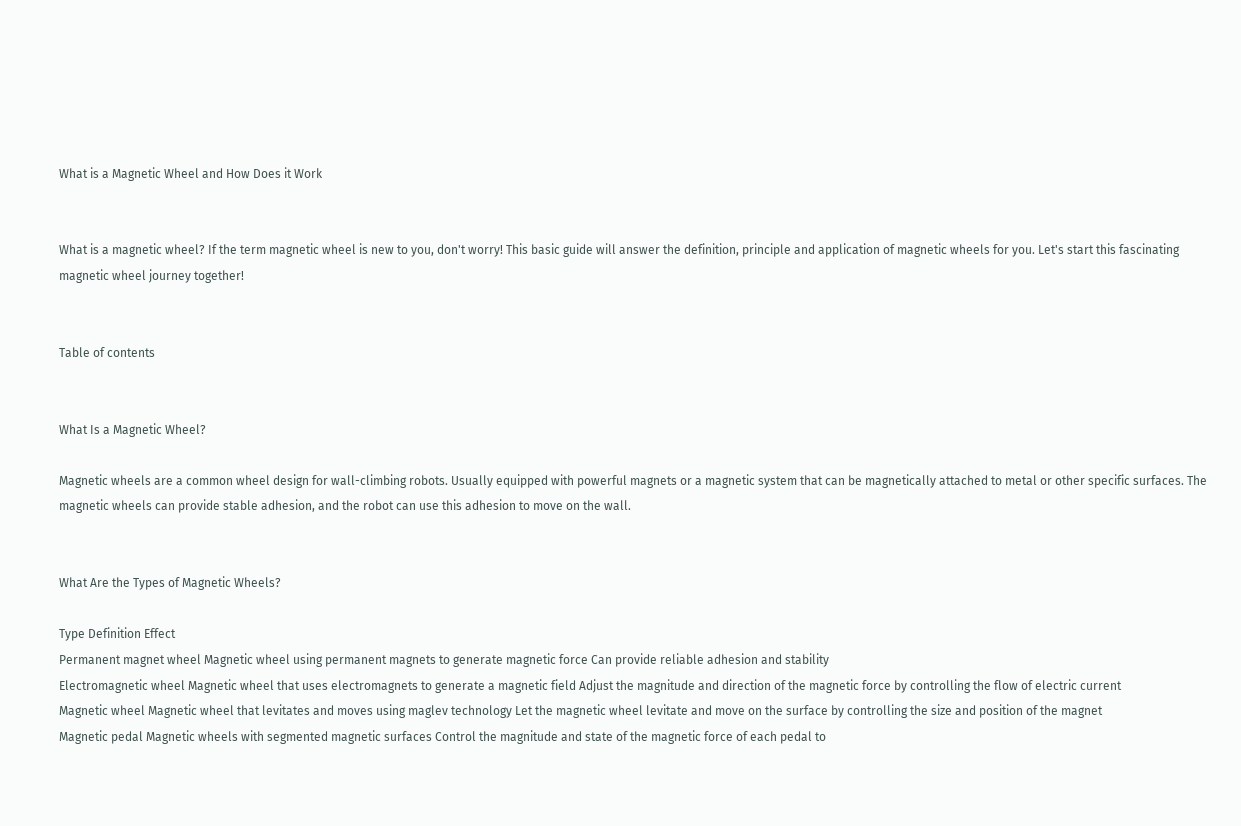What is a Magnetic Wheel and How Does it Work


What is a magnetic wheel? If the term magnetic wheel is new to you, don't worry! This basic guide will answer the definition, principle and application of magnetic wheels for you. Let's start this fascinating magnetic wheel journey together!


Table of contents


What Is a Magnetic Wheel?

Magnetic wheels are a common wheel design for wall-climbing robots. Usually equipped with powerful magnets or a magnetic system that can be magnetically attached to metal or other specific surfaces. The magnetic wheels can provide stable adhesion, and the robot can use this adhesion to move on the wall.


What Are the Types of Magnetic Wheels?

Type Definition Effect
Permanent magnet wheel Magnetic wheel using permanent magnets to generate magnetic force Can provide reliable adhesion and stability
Electromagnetic wheel Magnetic wheel that uses electromagnets to generate a magnetic field Adjust the magnitude and direction of the magnetic force by controlling the flow of electric current
Magnetic wheel Magnetic wheel that levitates and moves using maglev technology Let the magnetic wheel levitate and move on the surface by controlling the size and position of the magnet
Magnetic pedal Magnetic wheels with segmented magnetic surfaces Control the magnitude and state of the magnetic force of each pedal to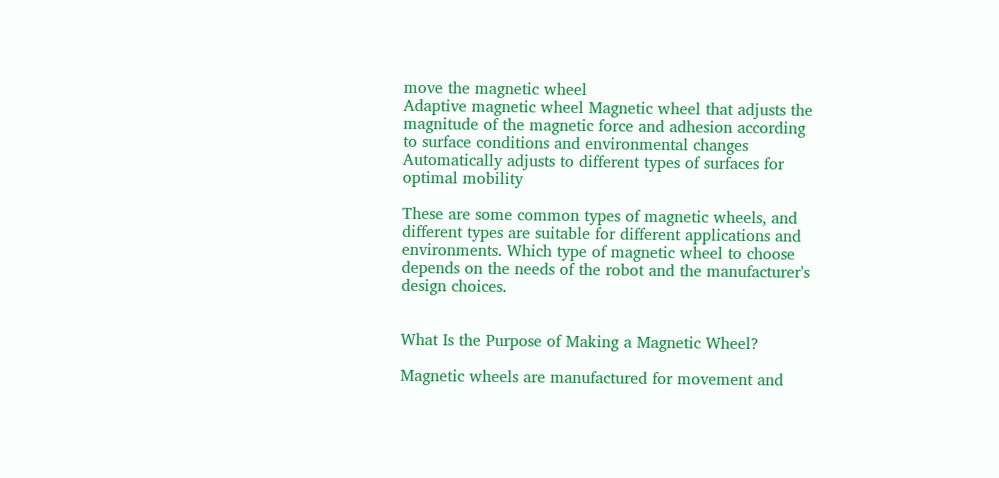move the magnetic wheel
Adaptive magnetic wheel Magnetic wheel that adjusts the magnitude of the magnetic force and adhesion according to surface conditions and environmental changes Automatically adjusts to different types of surfaces for optimal mobility

These are some common types of magnetic wheels, and different types are suitable for different applications and environments. Which type of magnetic wheel to choose depends on the needs of the robot and the manufacturer's design choices.


What Is the Purpose of Making a Magnetic Wheel?

Magnetic wheels are manufactured for movement and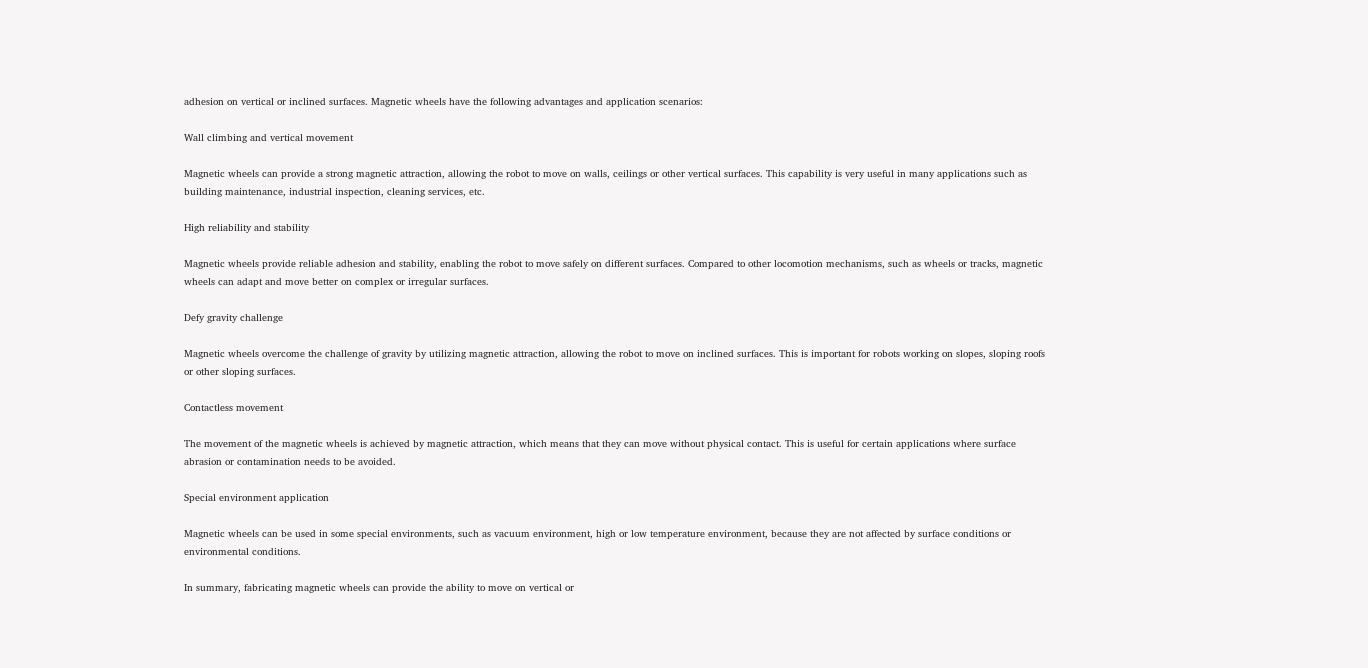adhesion on vertical or inclined surfaces. Magnetic wheels have the following advantages and application scenarios:

Wall climbing and vertical movement

Magnetic wheels can provide a strong magnetic attraction, allowing the robot to move on walls, ceilings or other vertical surfaces. This capability is very useful in many applications such as building maintenance, industrial inspection, cleaning services, etc.

High reliability and stability

Magnetic wheels provide reliable adhesion and stability, enabling the robot to move safely on different surfaces. Compared to other locomotion mechanisms, such as wheels or tracks, magnetic wheels can adapt and move better on complex or irregular surfaces.

Defy gravity challenge

Magnetic wheels overcome the challenge of gravity by utilizing magnetic attraction, allowing the robot to move on inclined surfaces. This is important for robots working on slopes, sloping roofs or other sloping surfaces.

Contactless movement

The movement of the magnetic wheels is achieved by magnetic attraction, which means that they can move without physical contact. This is useful for certain applications where surface abrasion or contamination needs to be avoided.

Special environment application

Magnetic wheels can be used in some special environments, such as vacuum environment, high or low temperature environment, because they are not affected by surface conditions or environmental conditions.

In summary, fabricating magnetic wheels can provide the ability to move on vertical or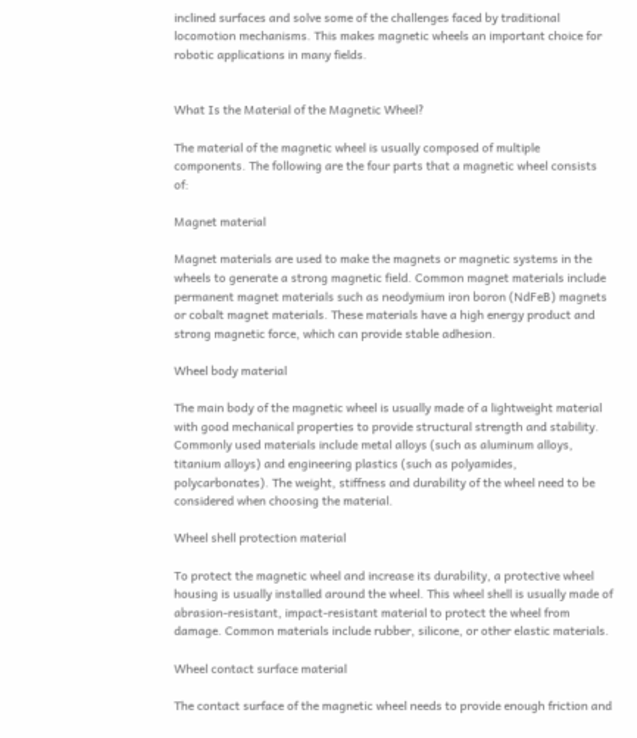inclined surfaces and solve some of the challenges faced by traditional locomotion mechanisms. This makes magnetic wheels an important choice for robotic applications in many fields.


What Is the Material of the Magnetic Wheel?

The material of the magnetic wheel is usually composed of multiple components. The following are the four parts that a magnetic wheel consists of:

Magnet material

Magnet materials are used to make the magnets or magnetic systems in the wheels to generate a strong magnetic field. Common magnet materials include permanent magnet materials such as neodymium iron boron (NdFeB) magnets or cobalt magnet materials. These materials have a high energy product and strong magnetic force, which can provide stable adhesion.

Wheel body material

The main body of the magnetic wheel is usually made of a lightweight material with good mechanical properties to provide structural strength and stability. Commonly used materials include metal alloys (such as aluminum alloys, titanium alloys) and engineering plastics (such as polyamides, polycarbonates). The weight, stiffness and durability of the wheel need to be considered when choosing the material.

Wheel shell protection material

To protect the magnetic wheel and increase its durability, a protective wheel housing is usually installed around the wheel. This wheel shell is usually made of abrasion-resistant, impact-resistant material to protect the wheel from damage. Common materials include rubber, silicone, or other elastic materials.

Wheel contact surface material

The contact surface of the magnetic wheel needs to provide enough friction and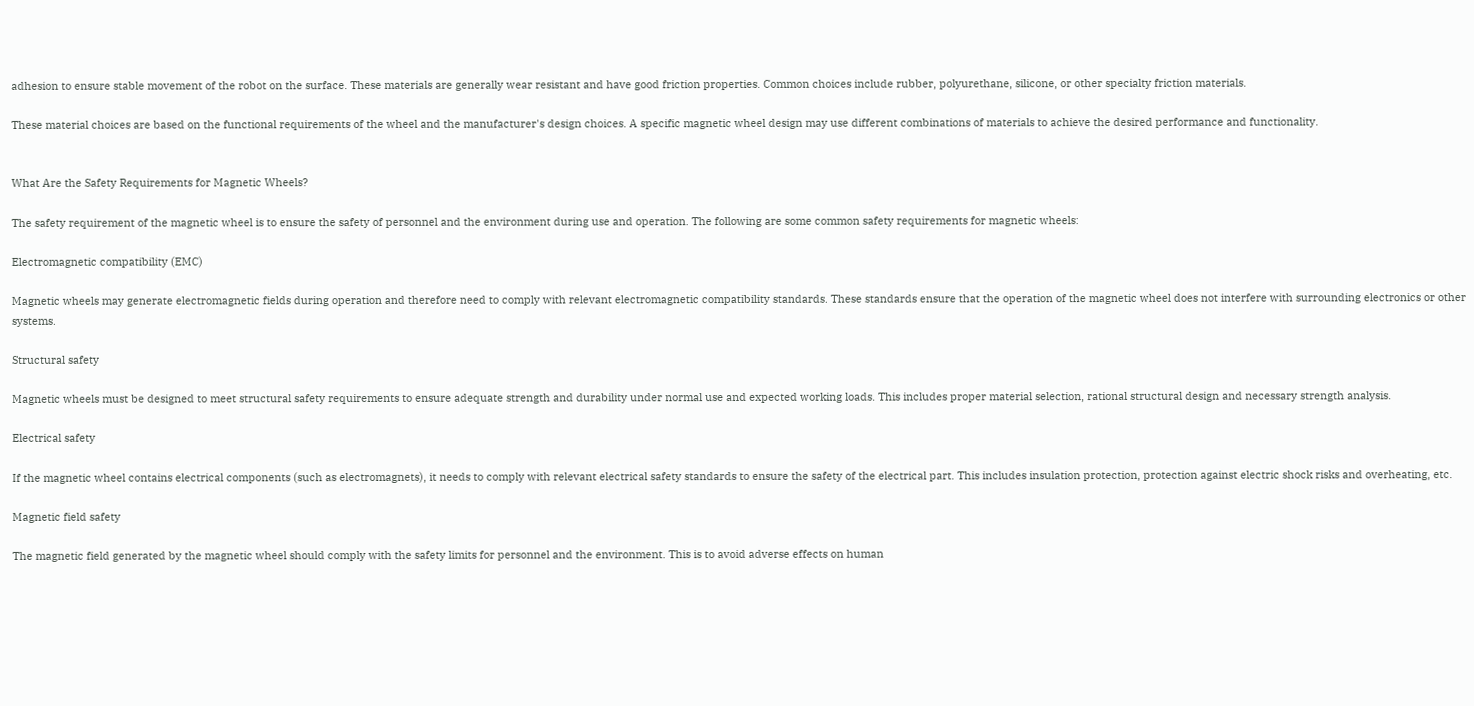adhesion to ensure stable movement of the robot on the surface. These materials are generally wear resistant and have good friction properties. Common choices include rubber, polyurethane, silicone, or other specialty friction materials.

These material choices are based on the functional requirements of the wheel and the manufacturer's design choices. A specific magnetic wheel design may use different combinations of materials to achieve the desired performance and functionality.


What Are the Safety Requirements for Magnetic Wheels?

The safety requirement of the magnetic wheel is to ensure the safety of personnel and the environment during use and operation. The following are some common safety requirements for magnetic wheels:

Electromagnetic compatibility (EMC)

Magnetic wheels may generate electromagnetic fields during operation and therefore need to comply with relevant electromagnetic compatibility standards. These standards ensure that the operation of the magnetic wheel does not interfere with surrounding electronics or other systems.

Structural safety

Magnetic wheels must be designed to meet structural safety requirements to ensure adequate strength and durability under normal use and expected working loads. This includes proper material selection, rational structural design and necessary strength analysis.

Electrical safety

If the magnetic wheel contains electrical components (such as electromagnets), it needs to comply with relevant electrical safety standards to ensure the safety of the electrical part. This includes insulation protection, protection against electric shock risks and overheating, etc.

Magnetic field safety

The magnetic field generated by the magnetic wheel should comply with the safety limits for personnel and the environment. This is to avoid adverse effects on human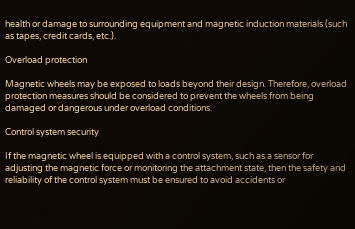health or damage to surrounding equipment and magnetic induction materials (such as tapes, credit cards, etc.).

Overload protection

Magnetic wheels may be exposed to loads beyond their design. Therefore, overload protection measures should be considered to prevent the wheels from being damaged or dangerous under overload conditions.

Control system security

If the magnetic wheel is equipped with a control system, such as a sensor for adjusting the magnetic force or monitoring the attachment state, then the safety and reliability of the control system must be ensured to avoid accidents or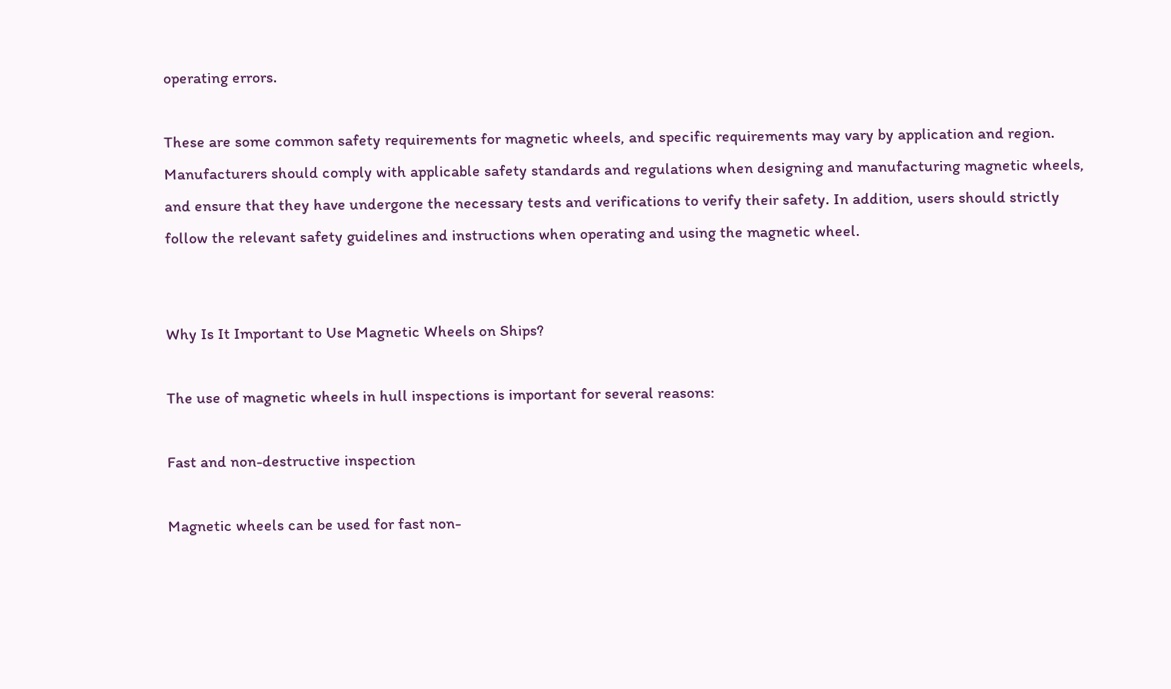operating errors.

These are some common safety requirements for magnetic wheels, and specific requirements may vary by application and region. Manufacturers should comply with applicable safety standards and regulations when designing and manufacturing magnetic wheels, and ensure that they have undergone the necessary tests and verifications to verify their safety. In addition, users should strictly follow the relevant safety guidelines and instructions when operating and using the magnetic wheel.


Why Is It Important to Use Magnetic Wheels on Ships?

The use of magnetic wheels in hull inspections is important for several reasons:

Fast and non-destructive inspection

Magnetic wheels can be used for fast non-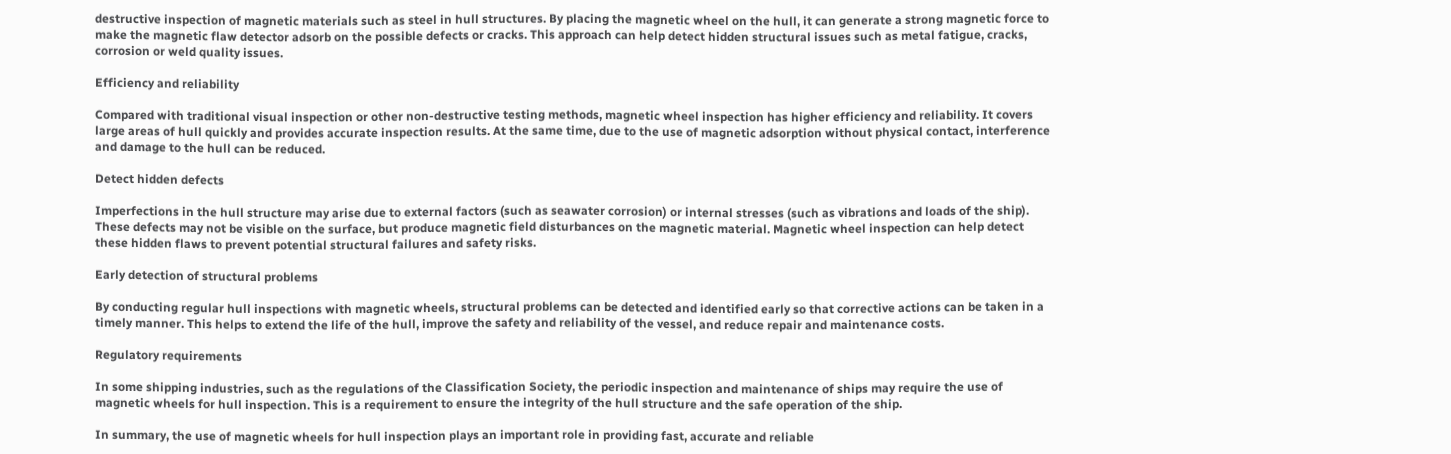destructive inspection of magnetic materials such as steel in hull structures. By placing the magnetic wheel on the hull, it can generate a strong magnetic force to make the magnetic flaw detector adsorb on the possible defects or cracks. This approach can help detect hidden structural issues such as metal fatigue, cracks, corrosion or weld quality issues.

Efficiency and reliability

Compared with traditional visual inspection or other non-destructive testing methods, magnetic wheel inspection has higher efficiency and reliability. It covers large areas of hull quickly and provides accurate inspection results. At the same time, due to the use of magnetic adsorption without physical contact, interference and damage to the hull can be reduced.

Detect hidden defects

Imperfections in the hull structure may arise due to external factors (such as seawater corrosion) or internal stresses (such as vibrations and loads of the ship). These defects may not be visible on the surface, but produce magnetic field disturbances on the magnetic material. Magnetic wheel inspection can help detect these hidden flaws to prevent potential structural failures and safety risks.

Early detection of structural problems

By conducting regular hull inspections with magnetic wheels, structural problems can be detected and identified early so that corrective actions can be taken in a timely manner. This helps to extend the life of the hull, improve the safety and reliability of the vessel, and reduce repair and maintenance costs.

Regulatory requirements

In some shipping industries, such as the regulations of the Classification Society, the periodic inspection and maintenance of ships may require the use of magnetic wheels for hull inspection. This is a requirement to ensure the integrity of the hull structure and the safe operation of the ship.

In summary, the use of magnetic wheels for hull inspection plays an important role in providing fast, accurate and reliable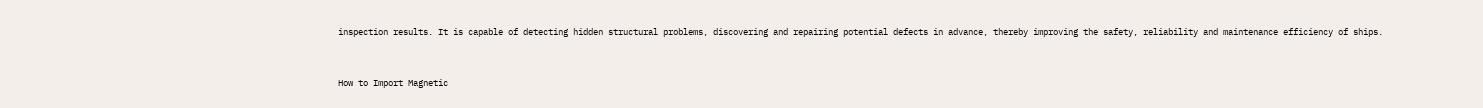inspection results. It is capable of detecting hidden structural problems, discovering and repairing potential defects in advance, thereby improving the safety, reliability and maintenance efficiency of ships.


How to Import Magnetic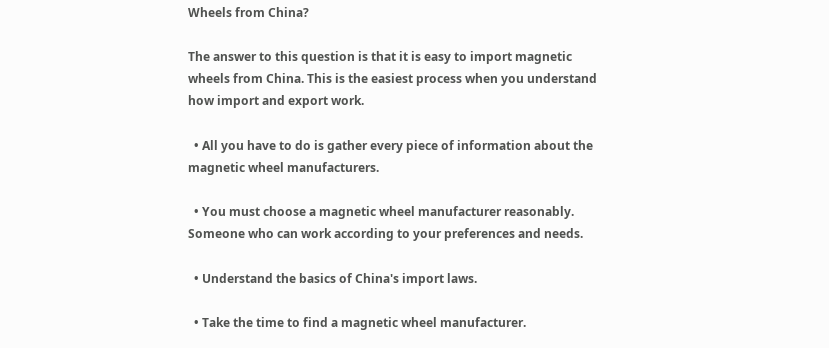Wheels from China?

The answer to this question is that it is easy to import magnetic wheels from China. This is the easiest process when you understand how import and export work.

  • All you have to do is gather every piece of information about the magnetic wheel manufacturers.

  • You must choose a magnetic wheel manufacturer reasonably. Someone who can work according to your preferences and needs.

  • Understand the basics of China's import laws.

  • Take the time to find a magnetic wheel manufacturer.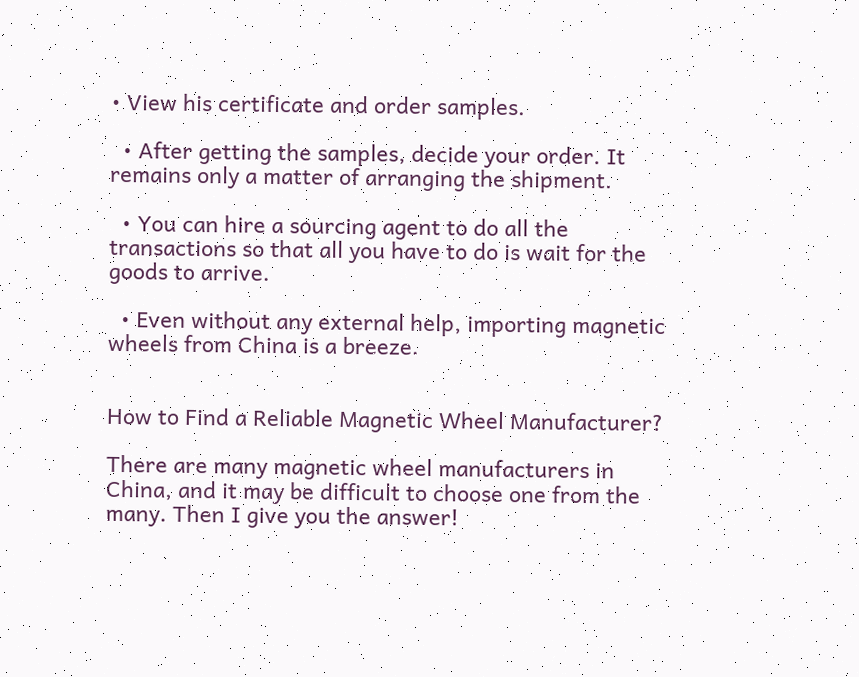• View his certificate and order samples.

  • After getting the samples, decide your order. It remains only a matter of arranging the shipment.

  • You can hire a sourcing agent to do all the transactions so that all you have to do is wait for the goods to arrive.

  • Even without any external help, importing magnetic wheels from China is a breeze.


How to Find a Reliable Magnetic Wheel Manufacturer?

There are many magnetic wheel manufacturers in China, and it may be difficult to choose one from the many. Then I give you the answer!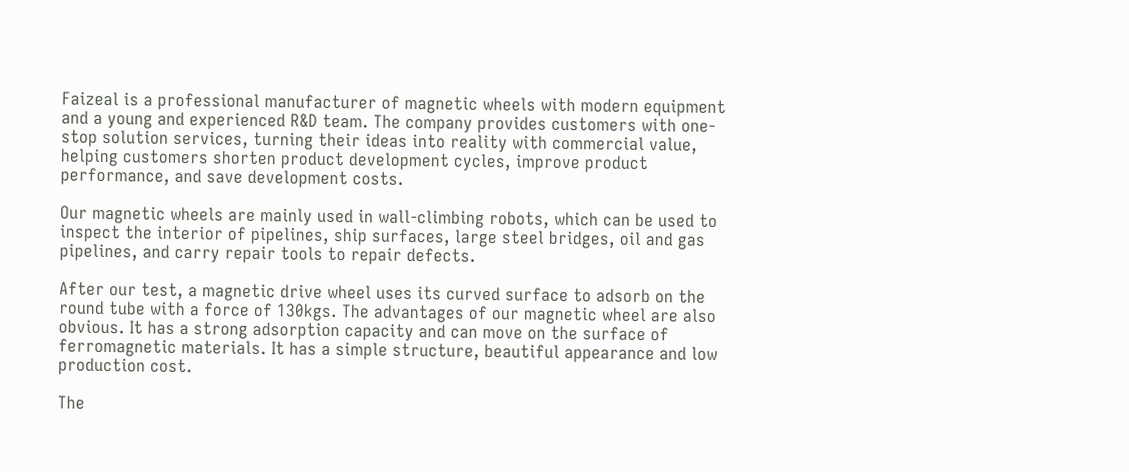Faizeal is a professional manufacturer of magnetic wheels with modern equipment and a young and experienced R&D team. The company provides customers with one-stop solution services, turning their ideas into reality with commercial value, helping customers shorten product development cycles, improve product performance, and save development costs.

Our magnetic wheels are mainly used in wall-climbing robots, which can be used to inspect the interior of pipelines, ship surfaces, large steel bridges, oil and gas pipelines, and carry repair tools to repair defects.

After our test, a magnetic drive wheel uses its curved surface to adsorb on the round tube with a force of 130kgs. The advantages of our magnetic wheel are also obvious. It has a strong adsorption capacity and can move on the surface of ferromagnetic materials. It has a simple structure, beautiful appearance and low production cost.

The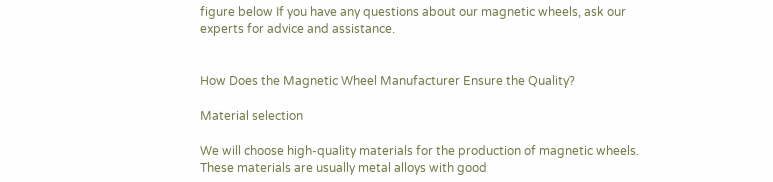figure below If you have any questions about our magnetic wheels, ask our experts for advice and assistance.


How Does the Magnetic Wheel Manufacturer Ensure the Quality?

Material selection

We will choose high-quality materials for the production of magnetic wheels. These materials are usually metal alloys with good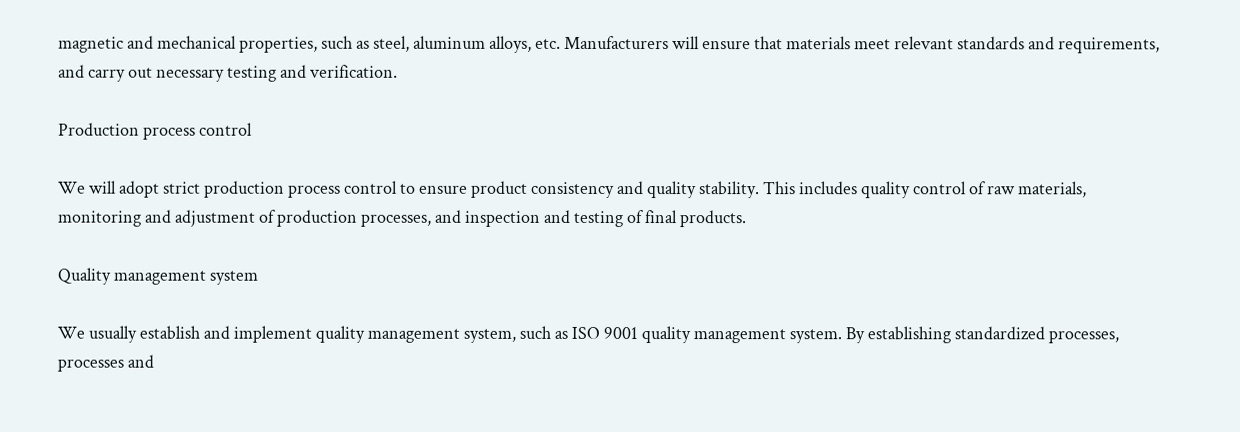magnetic and mechanical properties, such as steel, aluminum alloys, etc. Manufacturers will ensure that materials meet relevant standards and requirements, and carry out necessary testing and verification.

Production process control

We will adopt strict production process control to ensure product consistency and quality stability. This includes quality control of raw materials, monitoring and adjustment of production processes, and inspection and testing of final products.

Quality management system

We usually establish and implement quality management system, such as ISO 9001 quality management system. By establishing standardized processes, processes and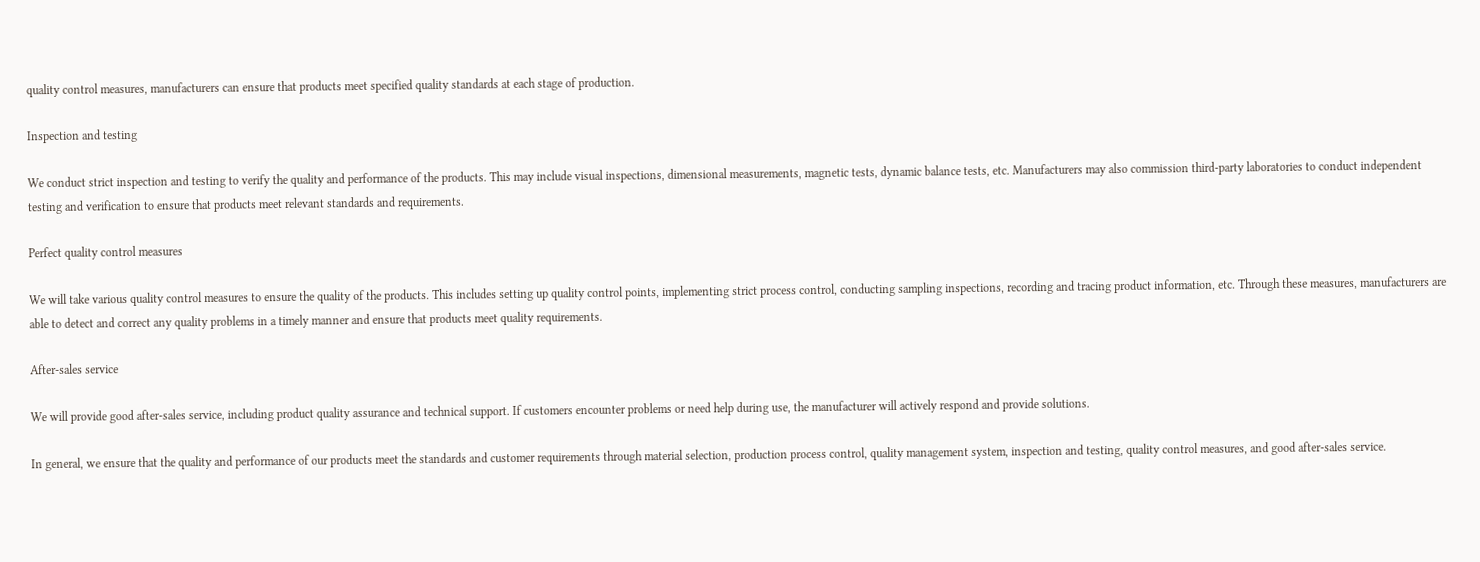quality control measures, manufacturers can ensure that products meet specified quality standards at each stage of production.

Inspection and testing

We conduct strict inspection and testing to verify the quality and performance of the products. This may include visual inspections, dimensional measurements, magnetic tests, dynamic balance tests, etc. Manufacturers may also commission third-party laboratories to conduct independent testing and verification to ensure that products meet relevant standards and requirements.

Perfect quality control measures

We will take various quality control measures to ensure the quality of the products. This includes setting up quality control points, implementing strict process control, conducting sampling inspections, recording and tracing product information, etc. Through these measures, manufacturers are able to detect and correct any quality problems in a timely manner and ensure that products meet quality requirements.

After-sales service

We will provide good after-sales service, including product quality assurance and technical support. If customers encounter problems or need help during use, the manufacturer will actively respond and provide solutions.

In general, we ensure that the quality and performance of our products meet the standards and customer requirements through material selection, production process control, quality management system, inspection and testing, quality control measures, and good after-sales service.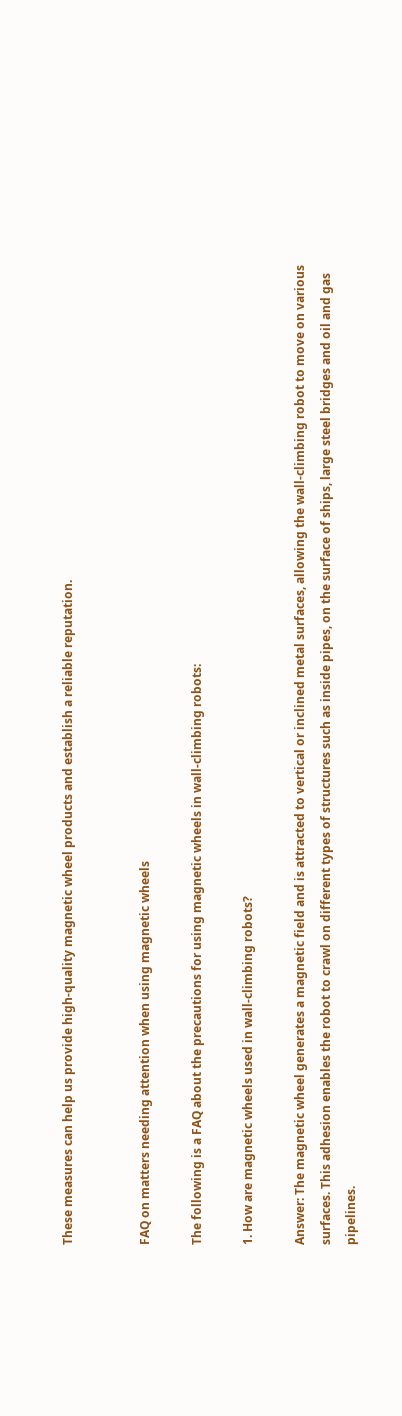These measures can help us provide high-quality magnetic wheel products and establish a reliable reputation.


FAQ on matters needing attention when using magnetic wheels

The following is a FAQ about the precautions for using magnetic wheels in wall-climbing robots:

1. How are magnetic wheels used in wall-climbing robots?

Answer: The magnetic wheel generates a magnetic field and is attracted to vertical or inclined metal surfaces, allowing the wall-climbing robot to move on various surfaces. This adhesion enables the robot to crawl on different types of structures such as inside pipes, on the surface of ships, large steel bridges and oil and gas pipelines.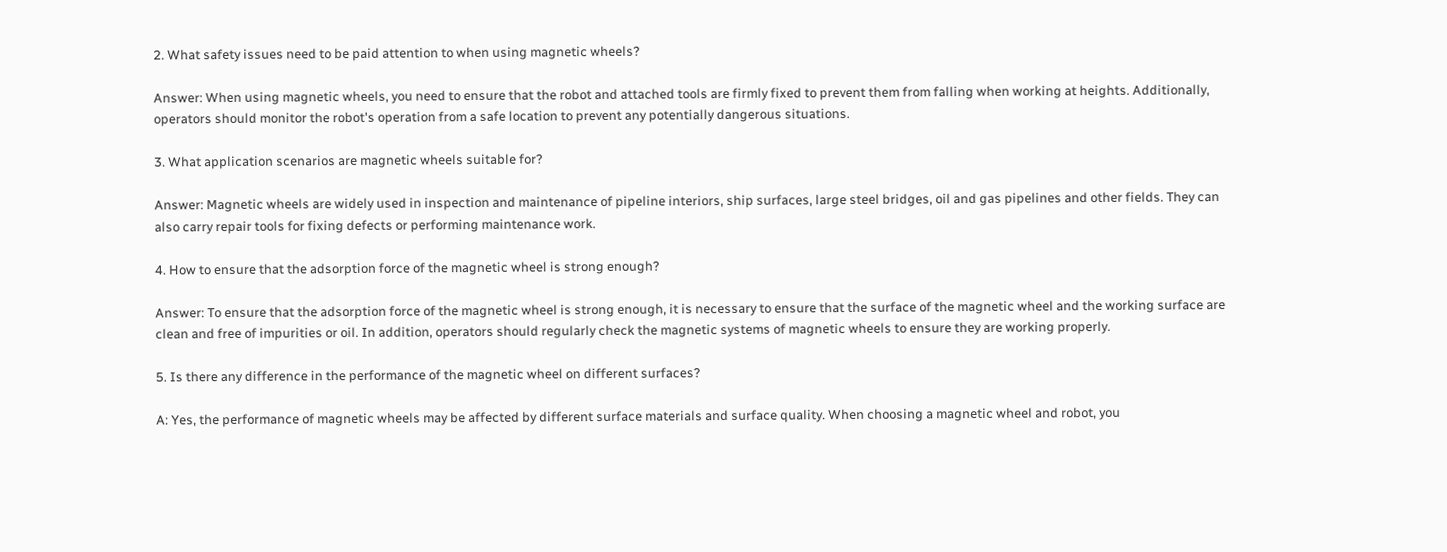2. What safety issues need to be paid attention to when using magnetic wheels?

Answer: When using magnetic wheels, you need to ensure that the robot and attached tools are firmly fixed to prevent them from falling when working at heights. Additionally, operators should monitor the robot's operation from a safe location to prevent any potentially dangerous situations.

3. What application scenarios are magnetic wheels suitable for?

Answer: Magnetic wheels are widely used in inspection and maintenance of pipeline interiors, ship surfaces, large steel bridges, oil and gas pipelines and other fields. They can also carry repair tools for fixing defects or performing maintenance work.

4. How to ensure that the adsorption force of the magnetic wheel is strong enough?

Answer: To ensure that the adsorption force of the magnetic wheel is strong enough, it is necessary to ensure that the surface of the magnetic wheel and the working surface are clean and free of impurities or oil. In addition, operators should regularly check the magnetic systems of magnetic wheels to ensure they are working properly.

5. Is there any difference in the performance of the magnetic wheel on different surfaces?

A: Yes, the performance of magnetic wheels may be affected by different surface materials and surface quality. When choosing a magnetic wheel and robot, you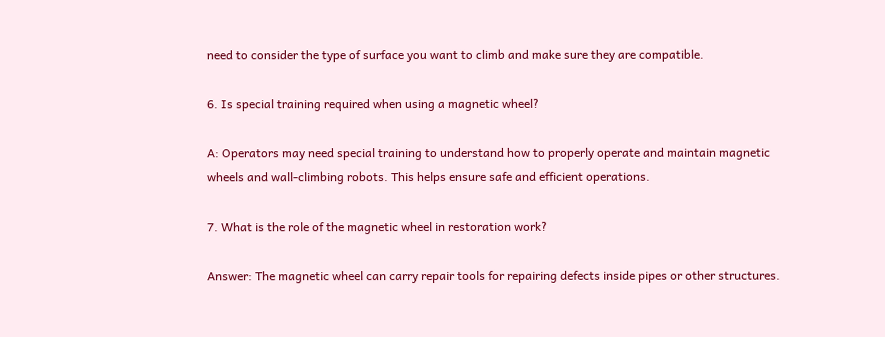need to consider the type of surface you want to climb and make sure they are compatible.

6. Is special training required when using a magnetic wheel?

A: Operators may need special training to understand how to properly operate and maintain magnetic wheels and wall-climbing robots. This helps ensure safe and efficient operations.

7. What is the role of the magnetic wheel in restoration work?

Answer: The magnetic wheel can carry repair tools for repairing defects inside pipes or other structures.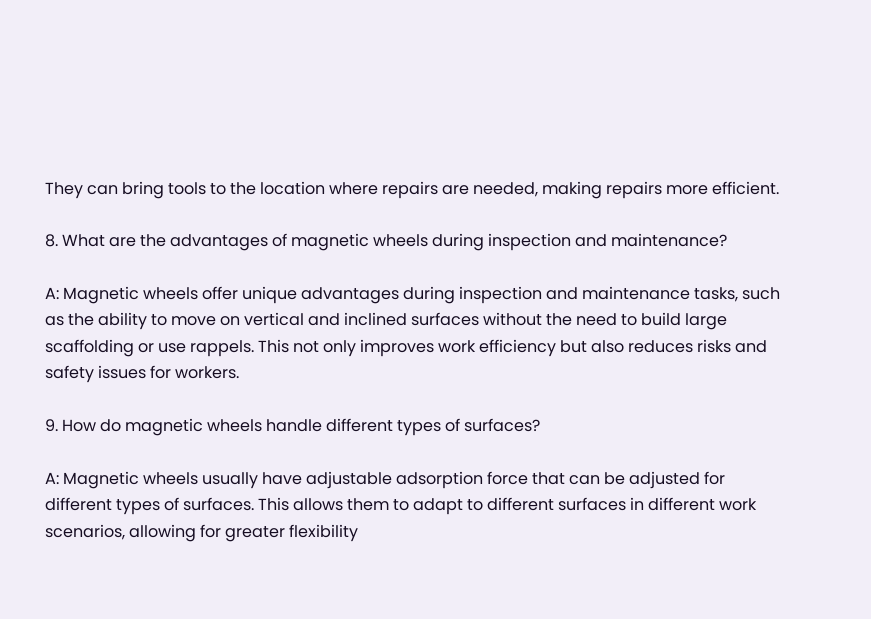They can bring tools to the location where repairs are needed, making repairs more efficient.

8. What are the advantages of magnetic wheels during inspection and maintenance?

A: Magnetic wheels offer unique advantages during inspection and maintenance tasks, such as the ability to move on vertical and inclined surfaces without the need to build large scaffolding or use rappels. This not only improves work efficiency but also reduces risks and safety issues for workers.

9. How do magnetic wheels handle different types of surfaces?

A: Magnetic wheels usually have adjustable adsorption force that can be adjusted for different types of surfaces. This allows them to adapt to different surfaces in different work scenarios, allowing for greater flexibility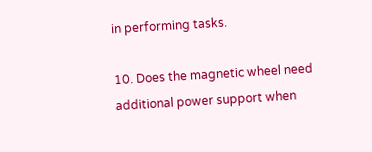in performing tasks.

10. Does the magnetic wheel need additional power support when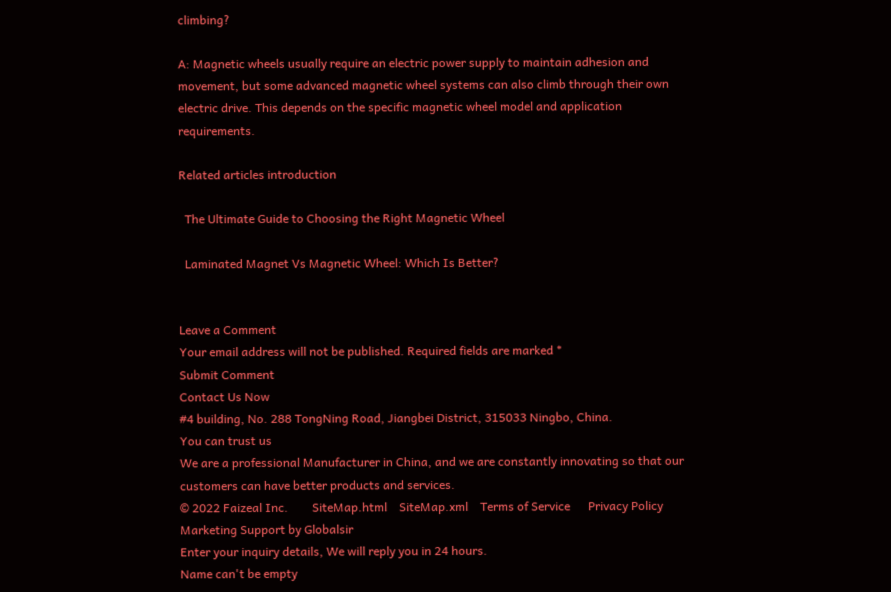climbing?

A: Magnetic wheels usually require an electric power supply to maintain adhesion and movement, but some advanced magnetic wheel systems can also climb through their own electric drive. This depends on the specific magnetic wheel model and application requirements.

Related articles introduction

  The Ultimate Guide to Choosing the Right Magnetic Wheel

  Laminated Magnet Vs Magnetic Wheel: Which Is Better?


Leave a Comment
Your email address will not be published. Required fields are marked *
Submit Comment
Contact Us Now
#4 building, No. 288 TongNing Road, Jiangbei District, 315033 Ningbo, China.
You can trust us
We are a professional Manufacturer in China, and we are constantly innovating so that our customers can have better products and services.
© 2022 Faizeal Inc.        SiteMap.html    SiteMap.xml    Terms of Service      Privacy Policy
Marketing Support by Globalsir
Enter your inquiry details, We will reply you in 24 hours.
Name can't be empty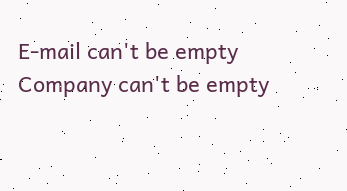E-mail can't be empty
Company can't be empty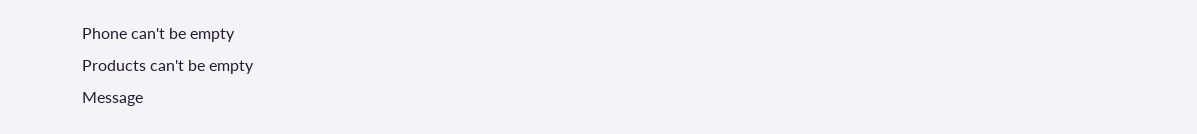Phone can't be empty
Products can't be empty
Message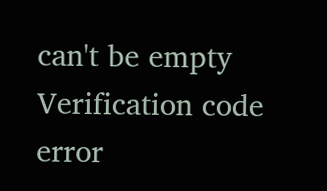can't be empty
Verification code error